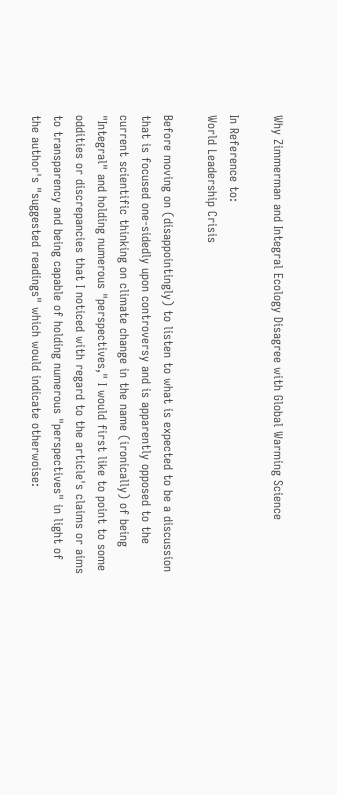Why Zimmerman and Integral Ecology Disagree with Global Warming Science

In Reference to:
World Leadership Crisis

Before moving on (disappointingly) to listen to what is expected to be a discussion that is focused one-sidedly upon controversy and is apparently opposed to the current scientific thinking on climate change in the name (ironically) of being "Integral" and holding numerous "perspectives," I would first like to point to some oddities or discrepancies that I noticed with regard to the article's claims or aims to transparency and being capable of holding numerous "perspectives" in light of the author's "suggested readings" which would indicate otherwoise: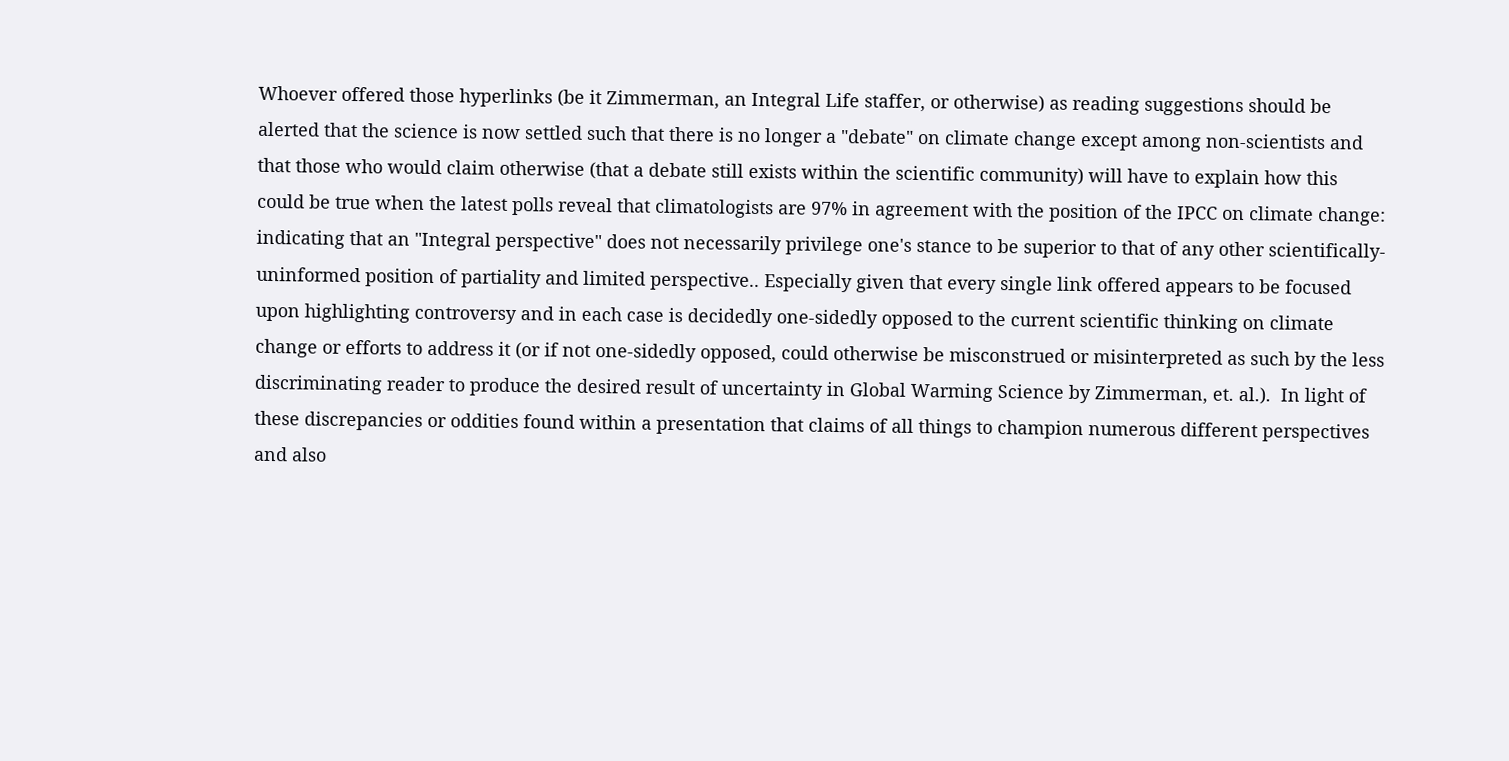Whoever offered those hyperlinks (be it Zimmerman, an Integral Life staffer, or otherwise) as reading suggestions should be alerted that the science is now settled such that there is no longer a "debate" on climate change except among non-scientists and that those who would claim otherwise (that a debate still exists within the scientific community) will have to explain how this could be true when the latest polls reveal that climatologists are 97% in agreement with the position of the IPCC on climate change: indicating that an "Integral perspective" does not necessarily privilege one's stance to be superior to that of any other scientifically-uninformed position of partiality and limited perspective.. Especially given that every single link offered appears to be focused upon highlighting controversy and in each case is decidedly one-sidedly opposed to the current scientific thinking on climate change or efforts to address it (or if not one-sidedly opposed, could otherwise be misconstrued or misinterpreted as such by the less discriminating reader to produce the desired result of uncertainty in Global Warming Science by Zimmerman, et. al.).  In light of these discrepancies or oddities found within a presentation that claims of all things to champion numerous different perspectives and also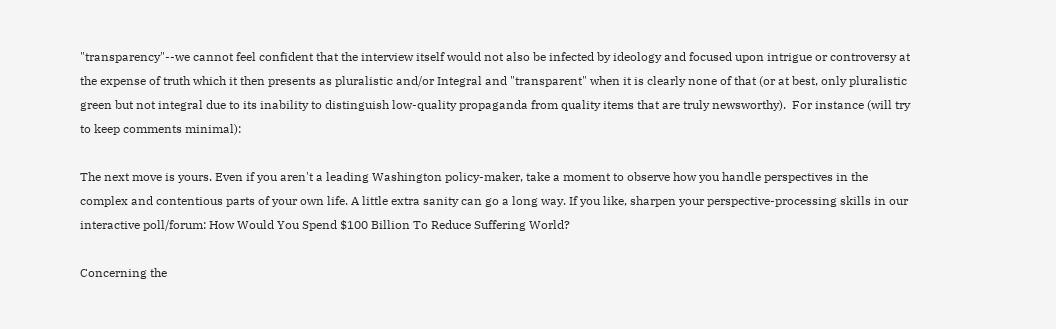"transparency"--we cannot feel confident that the interview itself would not also be infected by ideology and focused upon intrigue or controversy at the expense of truth which it then presents as pluralistic and/or Integral and "transparent" when it is clearly none of that (or at best, only pluralistic green but not integral due to its inability to distinguish low-quality propaganda from quality items that are truly newsworthy).  For instance (will try to keep comments minimal):

The next move is yours. Even if you aren't a leading Washington policy-maker, take a moment to observe how you handle perspectives in the complex and contentious parts of your own life. A little extra sanity can go a long way. If you like, sharpen your perspective-processing skills in our interactive poll/forum: How Would You Spend $100 Billion To Reduce Suffering World?

Concerning the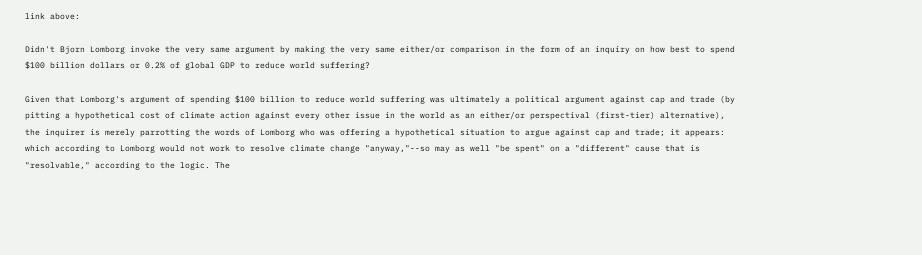link above:

Didn't Bjorn Lomborg invoke the very same argument by making the very same either/or comparison in the form of an inquiry on how best to spend $100 billion dollars or 0.2% of global GDP to reduce world suffering?

Given that Lomborg's argument of spending $100 billion to reduce world suffering was ultimately a political argument against cap and trade (by pitting a hypothetical cost of climate action against every other issue in the world as an either/or perspectival (first-tier) alternative), the inquirer is merely parrotting the words of Lomborg who was offering a hypothetical situation to argue against cap and trade; it appears: which according to Lomborg would not work to resolve climate change "anyway,"--so may as well "be spent" on a "different" cause that is "resolvable," according to the logic. The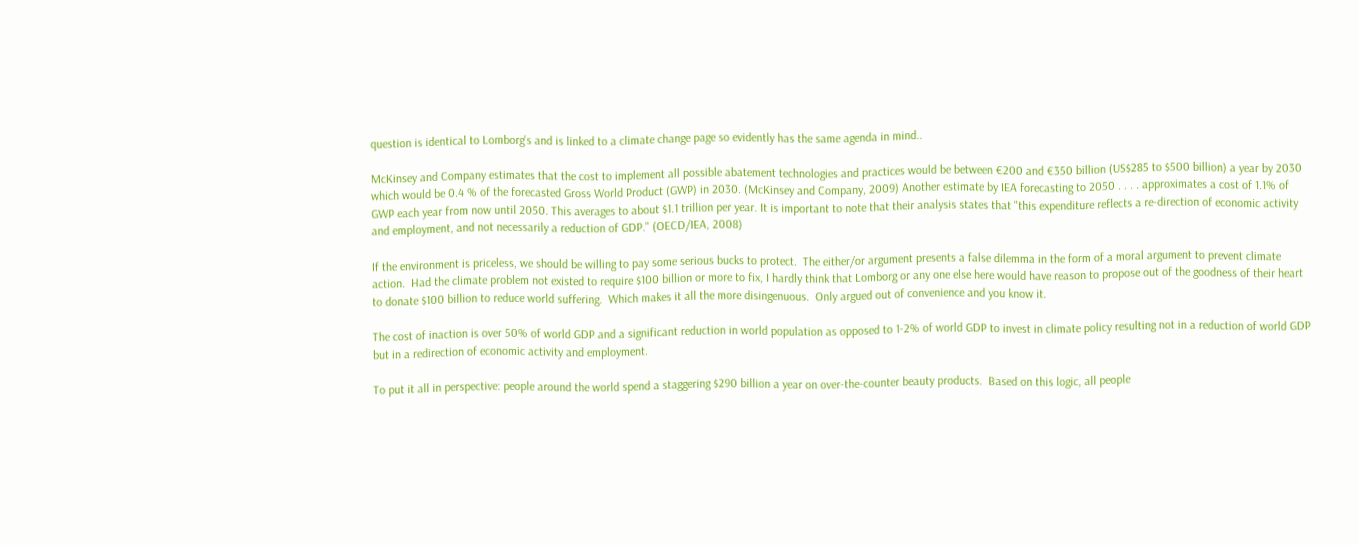question is identical to Lomborg's and is linked to a climate change page so evidently has the same agenda in mind..

McKinsey and Company estimates that the cost to implement all possible abatement technologies and practices would be between €200 and €350 billion (US$285 to $500 billion) a year by 2030 which would be 0.4 % of the forecasted Gross World Product (GWP) in 2030. (McKinsey and Company, 2009) Another estimate by IEA forecasting to 2050 . . . . approximates a cost of 1.1% of GWP each year from now until 2050. This averages to about $1.1 trillion per year. It is important to note that their analysis states that "this expenditure reflects a re-direction of economic activity and employment, and not necessarily a reduction of GDP." (OECD/IEA, 2008)

If the environment is priceless, we should be willing to pay some serious bucks to protect.  The either/or argument presents a false dilemma in the form of a moral argument to prevent climate action.  Had the climate problem not existed to require $100 billion or more to fix, I hardly think that Lomborg or any one else here would have reason to propose out of the goodness of their heart to donate $100 billion to reduce world suffering.  Which makes it all the more disingenuous.  Only argued out of convenience and you know it.

The cost of inaction is over 50% of world GDP and a significant reduction in world population as opposed to 1-2% of world GDP to invest in climate policy resulting not in a reduction of world GDP but in a redirection of economic activity and employment.

To put it all in perspective: people around the world spend a staggering $290 billion a year on over-the-counter beauty products.  Based on this logic, all people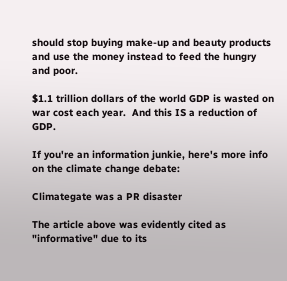should stop buying make-up and beauty products and use the money instead to feed the hungry and poor.

$1.1 trillion dollars of the world GDP is wasted on war cost each year.  And this IS a reduction of GDP.

If you're an information junkie, here's more info on the climate change debate:

Climategate was a PR disaster

The article above was evidently cited as "informative" due to its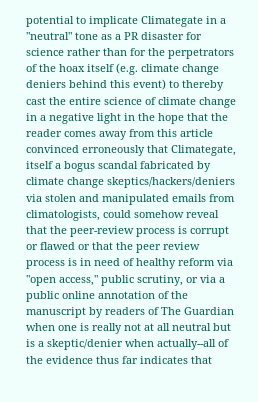potential to implicate Climategate in a "neutral" tone as a PR disaster for science rather than for the perpetrators of the hoax itself (e.g. climate change deniers behind this event) to thereby cast the entire science of climate change in a negative light in the hope that the reader comes away from this article convinced erroneously that Climategate, itself a bogus scandal fabricated by climate change skeptics/hackers/deniers via stolen and manipulated emails from climatologists, could somehow reveal that the peer-review process is corrupt or flawed or that the peer review process is in need of healthy reform via "open access," public scrutiny, or via a public online annotation of the manuscript by readers of The Guardian when one is really not at all neutral but is a skeptic/denier when actually--all of the evidence thus far indicates that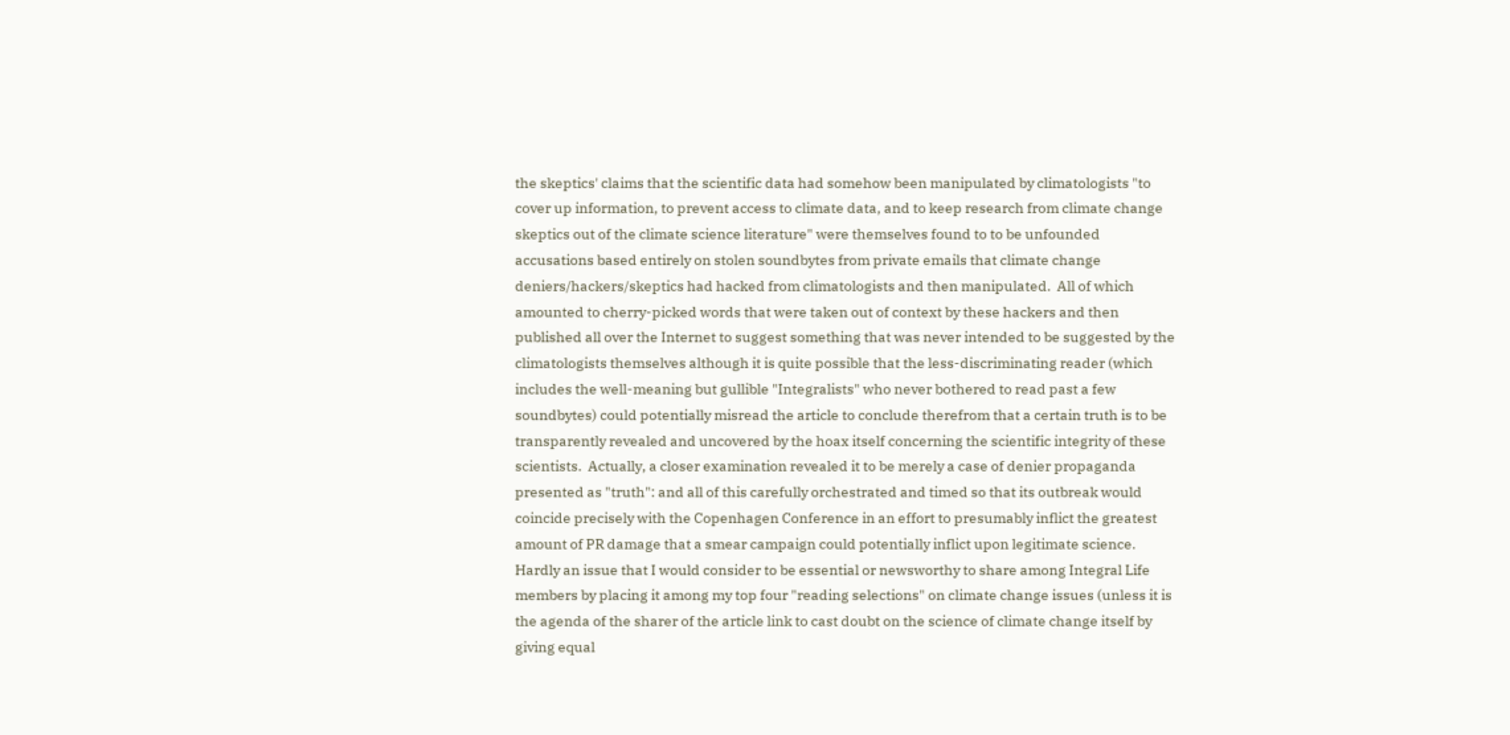the skeptics' claims that the scientific data had somehow been manipulated by climatologists "to cover up information, to prevent access to climate data, and to keep research from climate change skeptics out of the climate science literature" were themselves found to to be unfounded accusations based entirely on stolen soundbytes from private emails that climate change deniers/hackers/skeptics had hacked from climatologists and then manipulated.  All of which amounted to cherry-picked words that were taken out of context by these hackers and then published all over the Internet to suggest something that was never intended to be suggested by the climatologists themselves although it is quite possible that the less-discriminating reader (which includes the well-meaning but gullible "Integralists" who never bothered to read past a few soundbytes) could potentially misread the article to conclude therefrom that a certain truth is to be transparently revealed and uncovered by the hoax itself concerning the scientific integrity of these scientists.  Actually, a closer examination revealed it to be merely a case of denier propaganda presented as "truth": and all of this carefully orchestrated and timed so that its outbreak would coincide precisely with the Copenhagen Conference in an effort to presumably inflict the greatest amount of PR damage that a smear campaign could potentially inflict upon legitimate science.  Hardly an issue that I would consider to be essential or newsworthy to share among Integral Life members by placing it among my top four "reading selections" on climate change issues (unless it is the agenda of the sharer of the article link to cast doubt on the science of climate change itself by giving equal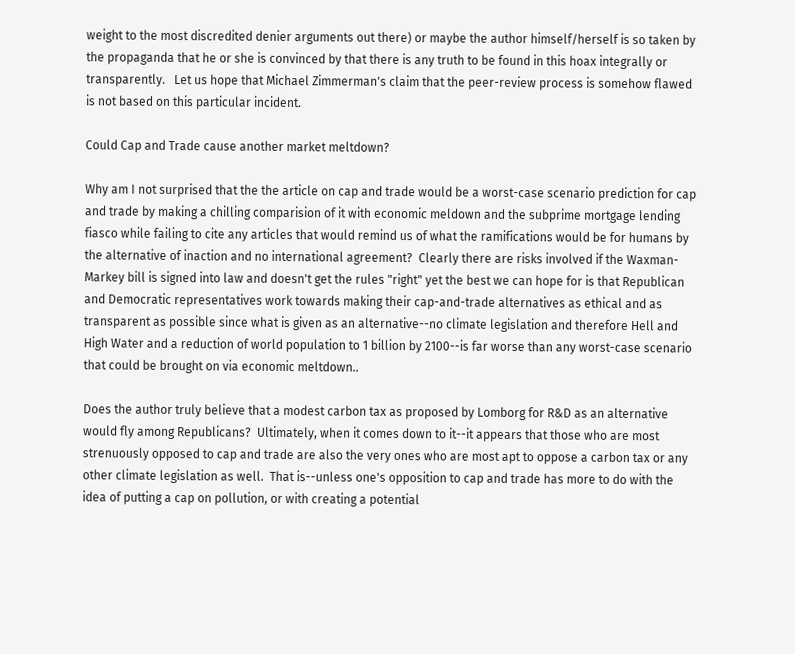weight to the most discredited denier arguments out there) or maybe the author himself/herself is so taken by the propaganda that he or she is convinced by that there is any truth to be found in this hoax integrally or transparently.   Let us hope that Michael Zimmerman's claim that the peer-review process is somehow flawed is not based on this particular incident.

Could Cap and Trade cause another market meltdown?

Why am I not surprised that the the article on cap and trade would be a worst-case scenario prediction for cap and trade by making a chilling comparision of it with economic meldown and the subprime mortgage lending fiasco while failing to cite any articles that would remind us of what the ramifications would be for humans by the alternative of inaction and no international agreement?  Clearly there are risks involved if the Waxman-Markey bill is signed into law and doesn't get the rules "right" yet the best we can hope for is that Republican and Democratic representatives work towards making their cap-and-trade alternatives as ethical and as transparent as possible since what is given as an alternative--no climate legislation and therefore Hell and High Water and a reduction of world population to 1 billion by 2100--is far worse than any worst-case scenario that could be brought on via economic meltdown..

Does the author truly believe that a modest carbon tax as proposed by Lomborg for R&D as an alternative would fly among Republicans?  Ultimately, when it comes down to it--it appears that those who are most strenuously opposed to cap and trade are also the very ones who are most apt to oppose a carbon tax or any other climate legislation as well.  That is--unless one's opposition to cap and trade has more to do with the idea of putting a cap on pollution, or with creating a potential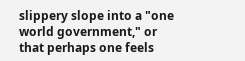slippery slope into a "one world government," or that perhaps one feels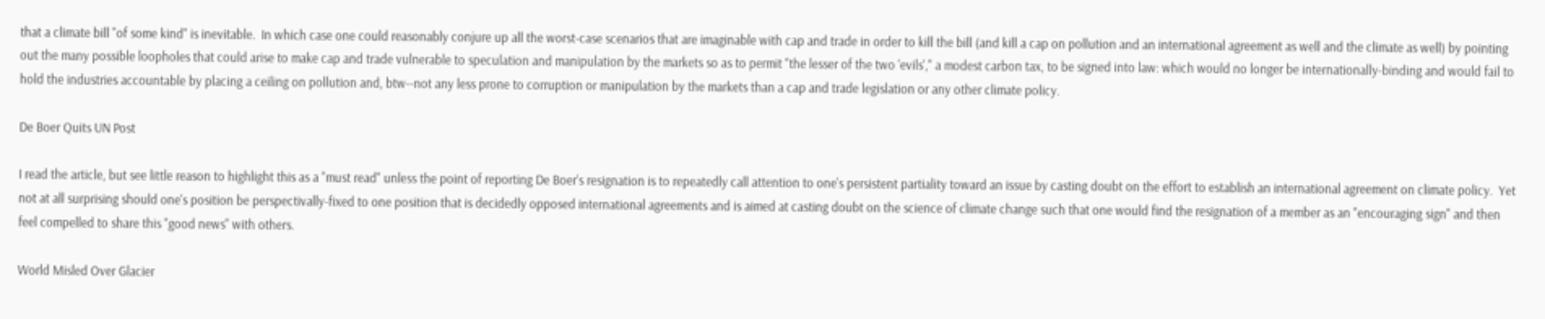that a climate bill "of some kind" is inevitable.  In which case one could reasonably conjure up all the worst-case scenarios that are imaginable with cap and trade in order to kill the bill (and kill a cap on pollution and an international agreement as well and the climate as well) by pointing out the many possible loopholes that could arise to make cap and trade vulnerable to speculation and manipulation by the markets so as to permit "the lesser of the two 'evils'," a modest carbon tax, to be signed into law: which would no longer be internationally-binding and would fail to hold the industries accountable by placing a ceiling on pollution and, btw--not any less prone to corruption or manipulation by the markets than a cap and trade legislation or any other climate policy.

De Boer Quits UN Post

I read the article, but see little reason to highlight this as a "must read" unless the point of reporting De Boer's resignation is to repeatedly call attention to one's persistent partiality toward an issue by casting doubt on the effort to establish an international agreement on climate policy.  Yet not at all surprising should one's position be perspectivally-fixed to one position that is decidedly opposed international agreements and is aimed at casting doubt on the science of climate change such that one would find the resignation of a member as an "encouraging sign" and then feel compelled to share this "good news" with others.

World Misled Over Glacier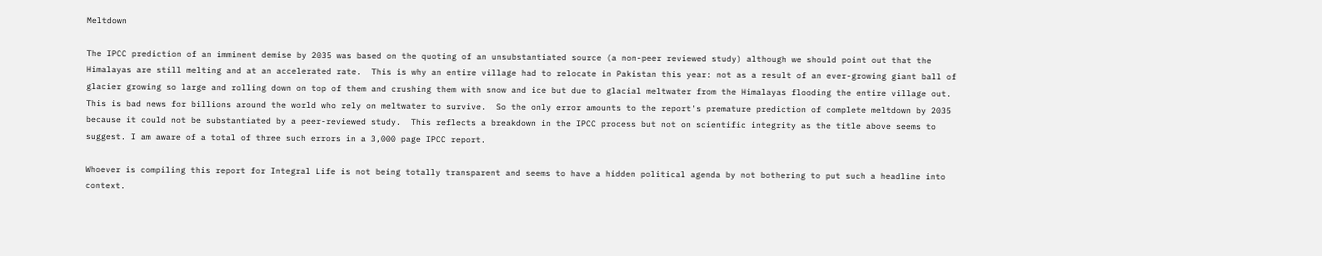Meltdown

The IPCC prediction of an imminent demise by 2035 was based on the quoting of an unsubstantiated source (a non-peer reviewed study) although we should point out that the Himalayas are still melting and at an accelerated rate.  This is why an entire village had to relocate in Pakistan this year: not as a result of an ever-growing giant ball of glacier growing so large and rolling down on top of them and crushing them with snow and ice but due to glacial meltwater from the Himalayas flooding the entire village out.  This is bad news for billions around the world who rely on meltwater to survive.  So the only error amounts to the report's premature prediction of complete meltdown by 2035 because it could not be substantiated by a peer-reviewed study.  This reflects a breakdown in the IPCC process but not on scientific integrity as the title above seems to suggest. I am aware of a total of three such errors in a 3,000 page IPCC report.

Whoever is compiling this report for Integral Life is not being totally transparent and seems to have a hidden political agenda by not bothering to put such a headline into context.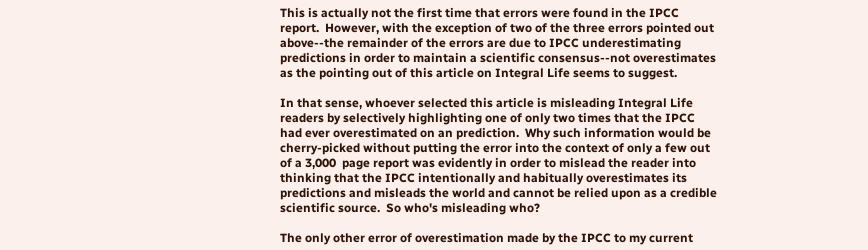This is actually not the first time that errors were found in the IPCC report.  However, with the exception of two of the three errors pointed out above--the remainder of the errors are due to IPCC underestimating predictions in order to maintain a scientific consensus--not overestimates as the pointing out of this article on Integral Life seems to suggest.

In that sense, whoever selected this article is misleading Integral Life readers by selectively highlighting one of only two times that the IPCC had ever overestimated on an prediction.  Why such information would be cherry-picked without putting the error into the context of only a few out of a 3,000  page report was evidently in order to mislead the reader into thinking that the IPCC intentionally and habitually overestimates its predictions and misleads the world and cannot be relied upon as a credible scientific source.  So who's misleading who?

The only other error of overestimation made by the IPCC to my current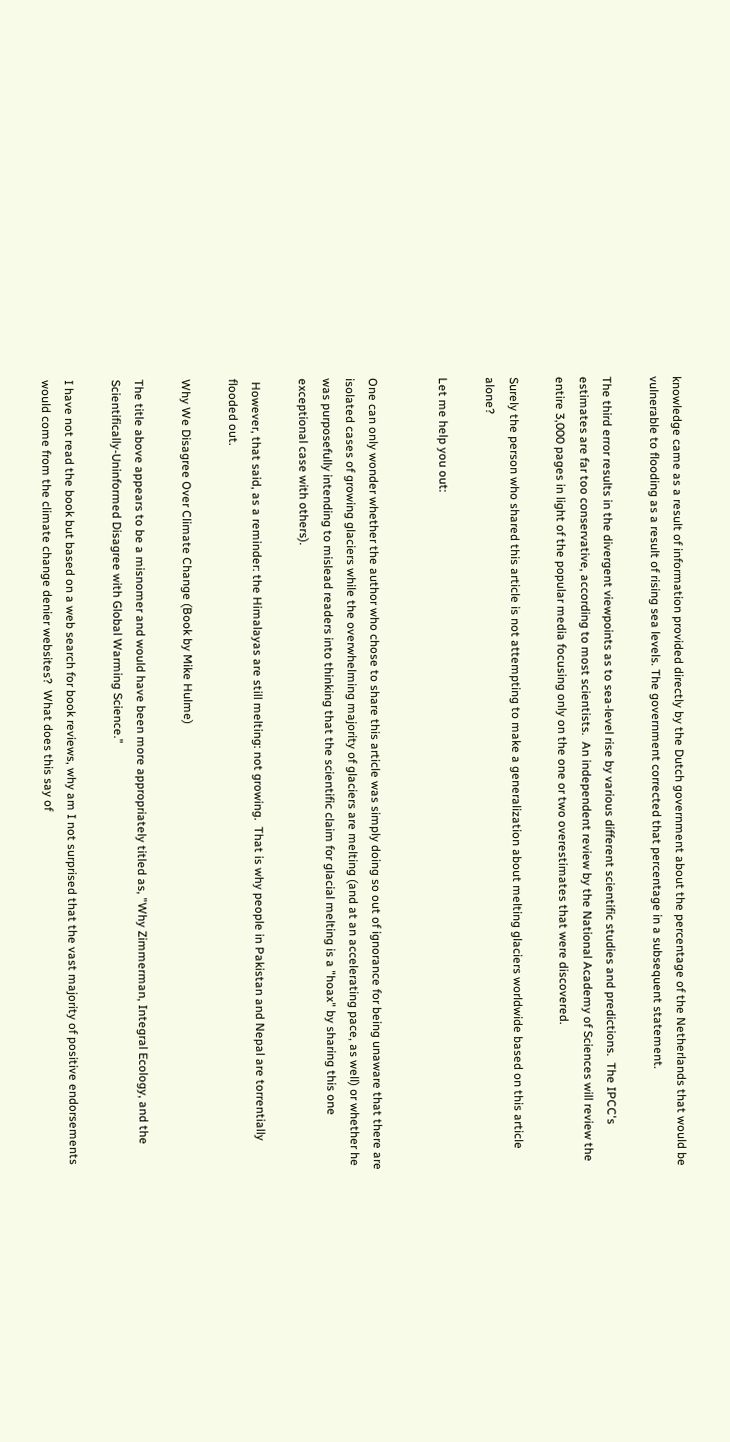knowledge came as a result of information provided directly by the Dutch government about the percentage of the Netherlands that would be vulnerable to flooding as a result of rising sea levels. The government corrected that percentage in a subsequent statement.

The third error results in the divergent viewpoints as to sea-level rise by various different scientific studies and predictions.  The IPCC's estimates are far too conservative, according to most scientists.  An independent review by the National Academy of Sciences will review the entire 3,000 pages in light of the popular media focusing only on the one or two overestimates that were discovered.

Surely the person who shared this article is not attempting to make a generalization about melting glaciers worldwide based on this article alone?

Let me help you out:


One can only wonder whether the author who chose to share this article was simply doing so out of ignorance for being unaware that there are isolated cases of growing glaciers while the overwhelming majority of glaciers are melting (and at an accelerating pace, as well) or whether he was purposefully intending to mislead readers into thinking that the scientific claim for glacial melting is a "hoax" by sharing this one exceptional case with others).

 However, that said, as a reminder: the Himalayas are still melting: not growing.  That is why people in Pakistan and Nepal are torrentially flooded out.

Why We Disagree Over Climate Change (Book by Mike Hulme)

The title above appears to be a misnomer and would have been more appropriately titled as, "Why Zimmerman, Integral Ecology, and the Scientifically-Uninformed Disagree with Global Warming Science."

I have not read the book but based on a web search for book reviews, why am I not surprised that the vast majority of positive endorsements would come from the climate change denier websites?  What does this say of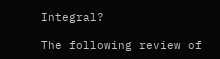Integral?

The following review of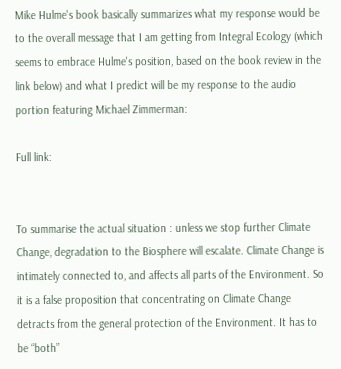Mike Hulme's book basically summarizes what my response would be to the overall message that I am getting from Integral Ecology (which seems to embrace Hulme's position, based on the book review in the link below) and what I predict will be my response to the audio portion featuring Michael Zimmerman:

Full link:


To summarise the actual situation : unless we stop further Climate Change, degradation to the Biosphere will escalate. Climate Change is intimately connected to, and affects all parts of the Environment. So it is a false proposition that concentrating on Climate Change detracts from the general protection of the Environment. It has to be “both”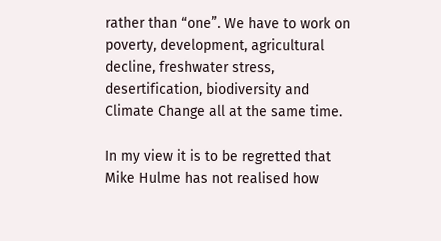rather than “one”. We have to work on poverty, development, agricultural decline, freshwater stress, desertification, biodiversity and Climate Change all at the same time.

In my view it is to be regretted that Mike Hulme has not realised how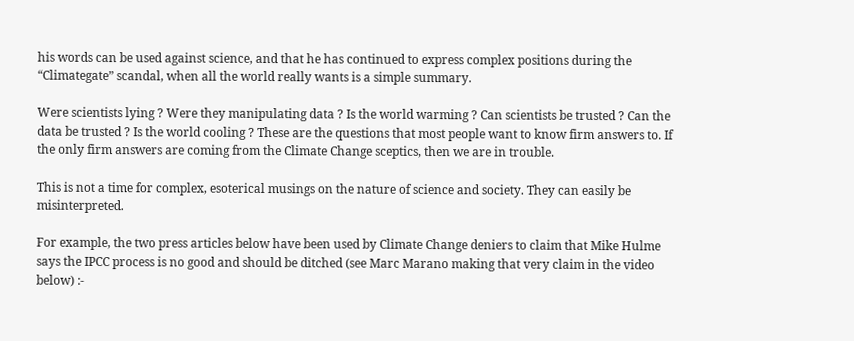his words can be used against science, and that he has continued to express complex positions during the “Climategate” scandal, when all the world really wants is a simple summary.

Were scientists lying ? Were they manipulating data ? Is the world warming ? Can scientists be trusted ? Can the data be trusted ? Is the world cooling ? These are the questions that most people want to know firm answers to. If the only firm answers are coming from the Climate Change sceptics, then we are in trouble.

This is not a time for complex, esoterical musings on the nature of science and society. They can easily be misinterpreted.

For example, the two press articles below have been used by Climate Change deniers to claim that Mike Hulme says the IPCC process is no good and should be ditched (see Marc Marano making that very claim in the video below) :-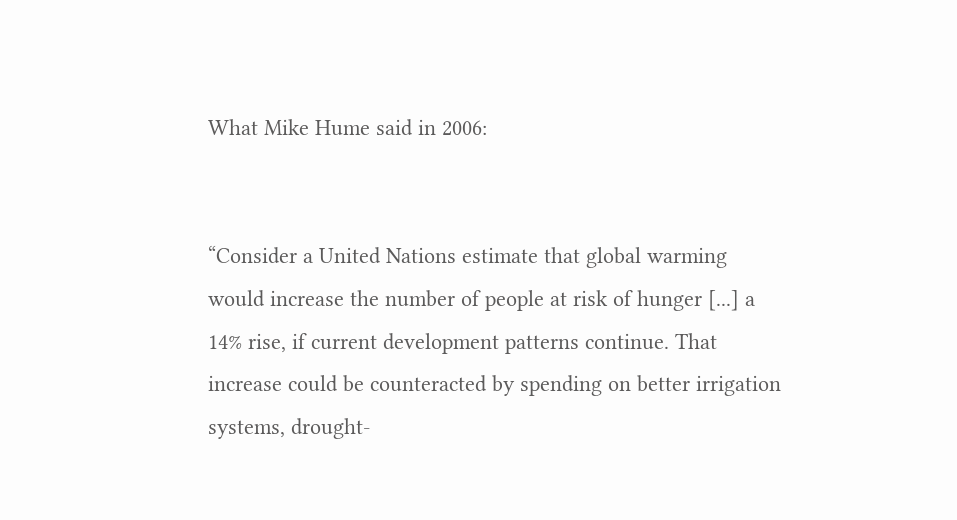What Mike Hume said in 2006:


“Consider a United Nations estimate that global warming would increase the number of people at risk of hunger [...] a 14% rise, if current development patterns continue. That increase could be counteracted by spending on better irrigation systems, drought-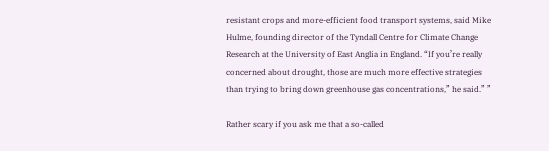resistant crops and more-efficient food transport systems, said Mike Hulme, founding director of the Tyndall Centre for Climate Change Research at the University of East Anglia in England. “If you’re really concerned about drought, those are much more effective strategies than trying to bring down greenhouse gas concentrations,” he said.” ”

Rather scary if you ask me that a so-called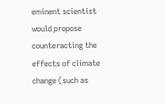eminent scientist would propose counteracting the effects of climate change (such as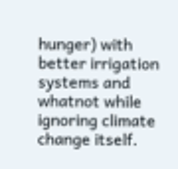hunger) with better irrigation systems and whatnot while ignoring climate change itself.